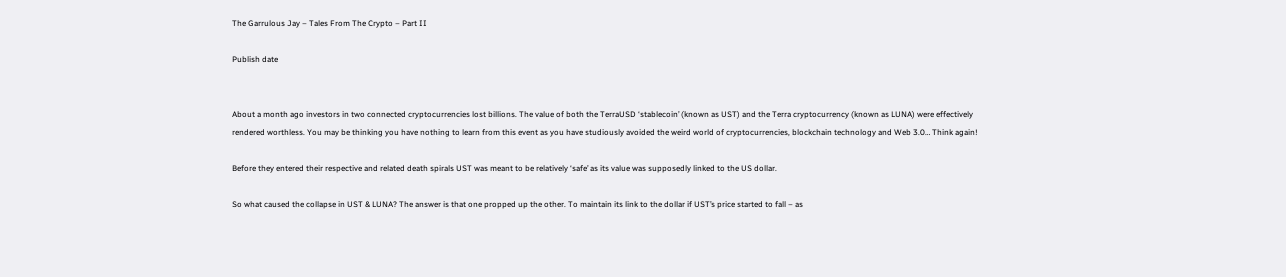The Garrulous Jay – Tales From The Crypto – Part II

Publish date


About a month ago investors in two connected cryptocurrencies lost billions. The value of both the TerraUSD ‘stablecoin’ (known as UST) and the Terra cryptocurrency (known as LUNA) were effectively rendered worthless. You may be thinking you have nothing to learn from this event as you have studiously avoided the weird world of cryptocurrencies, blockchain technology and Web 3.0… Think again!

Before they entered their respective and related death spirals UST was meant to be relatively ‘safe’ as its value was supposedly linked to the US dollar.

So what caused the collapse in UST & LUNA? The answer is that one propped up the other. To maintain its link to the dollar if UST’s price started to fall – as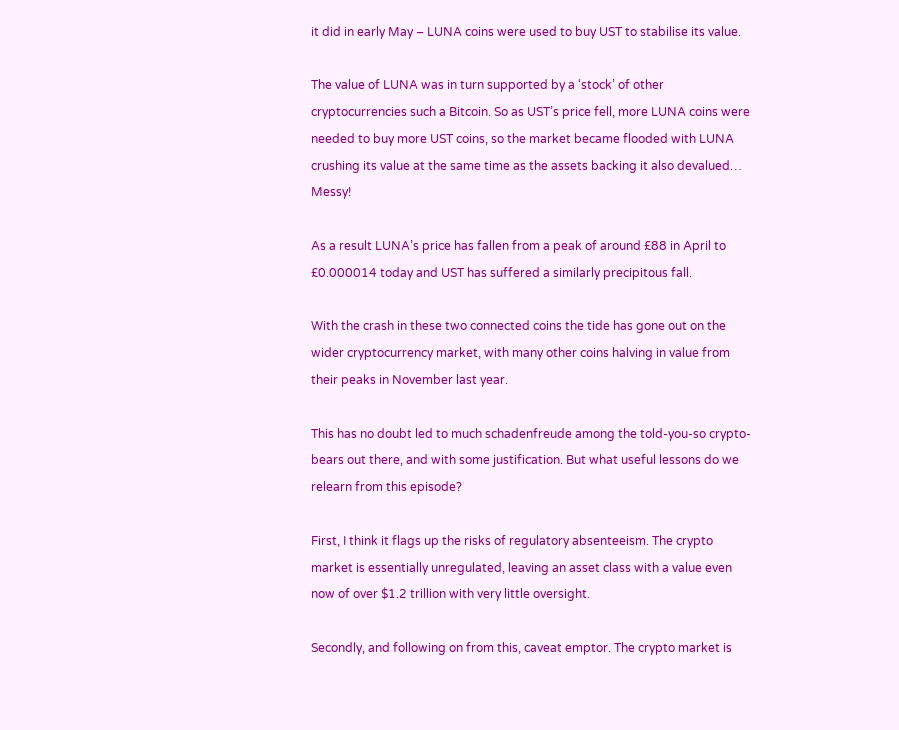it did in early May – LUNA coins were used to buy UST to stabilise its value.

The value of LUNA was in turn supported by a ‘stock’ of other cryptocurrencies such a Bitcoin. So as UST’s price fell, more LUNA coins were needed to buy more UST coins, so the market became flooded with LUNA crushing its value at the same time as the assets backing it also devalued… Messy!

As a result LUNA’s price has fallen from a peak of around £88 in April to £0.000014 today and UST has suffered a similarly precipitous fall.

With the crash in these two connected coins the tide has gone out on the wider cryptocurrency market, with many other coins halving in value from their peaks in November last year.

This has no doubt led to much schadenfreude among the told-you-so crypto-bears out there, and with some justification. But what useful lessons do we relearn from this episode?

First, I think it flags up the risks of regulatory absenteeism. The crypto market is essentially unregulated, leaving an asset class with a value even now of over $1.2 trillion with very little oversight.

Secondly, and following on from this, caveat emptor. The crypto market is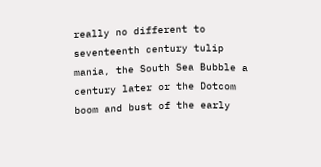really no different to seventeenth century tulip mania, the South Sea Bubble a century later or the Dotcom boom and bust of the early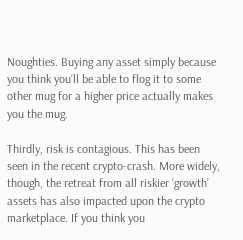Noughties. Buying any asset simply because you think you’ll be able to flog it to some other mug for a higher price actually makes you the mug.

Thirdly, risk is contagious. This has been seen in the recent crypto-crash. More widely, though, the retreat from all riskier ‘growth’ assets has also impacted upon the crypto marketplace. If you think you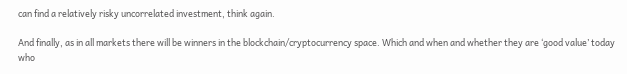can find a relatively risky uncorrelated investment, think again.

And finally, as in all markets there will be winners in the blockchain/cryptocurrency space. Which and when and whether they are ‘good value’ today who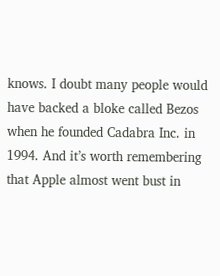knows. I doubt many people would have backed a bloke called Bezos when he founded Cadabra Inc. in 1994. And it’s worth remembering that Apple almost went bust in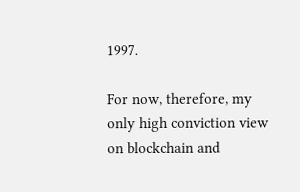1997.

For now, therefore, my only high conviction view on blockchain and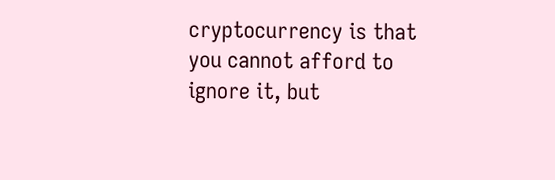cryptocurrency is that you cannot afford to ignore it, but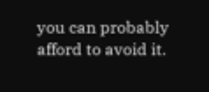you can probably afford to avoid it.